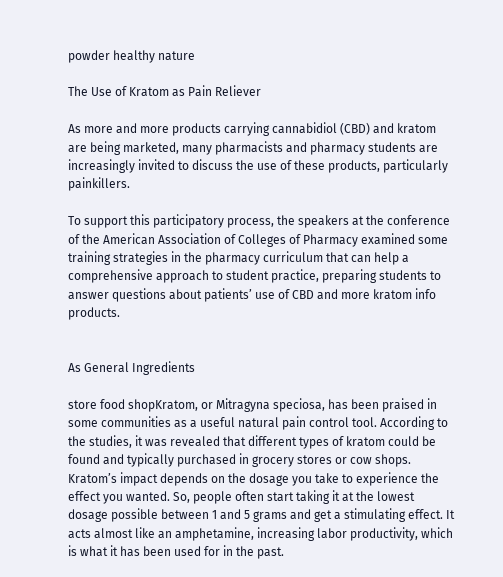powder healthy nature

The Use of Kratom as Pain Reliever

As more and more products carrying cannabidiol (CBD) and kratom are being marketed, many pharmacists and pharmacy students are increasingly invited to discuss the use of these products, particularly painkillers.

To support this participatory process, the speakers at the conference of the American Association of Colleges of Pharmacy examined some training strategies in the pharmacy curriculum that can help a comprehensive approach to student practice, preparing students to answer questions about patients’ use of CBD and more kratom info products.


As General Ingredients

store food shopKratom, or Mitragyna speciosa, has been praised in some communities as a useful natural pain control tool. According to the studies, it was revealed that different types of kratom could be found and typically purchased in grocery stores or cow shops. Kratom’s impact depends on the dosage you take to experience the effect you wanted. So, people often start taking it at the lowest dosage possible between 1 and 5 grams and get a stimulating effect. It acts almost like an amphetamine, increasing labor productivity, which is what it has been used for in the past.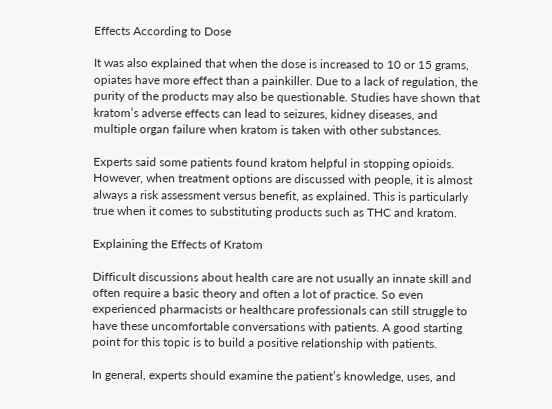Effects According to Dose

It was also explained that when the dose is increased to 10 or 15 grams, opiates have more effect than a painkiller. Due to a lack of regulation, the purity of the products may also be questionable. Studies have shown that kratom’s adverse effects can lead to seizures, kidney diseases, and multiple organ failure when kratom is taken with other substances.

Experts said some patients found kratom helpful in stopping opioids. However, when treatment options are discussed with people, it is almost always a risk assessment versus benefit, as explained. This is particularly true when it comes to substituting products such as THC and kratom.

Explaining the Effects of Kratom

Difficult discussions about health care are not usually an innate skill and often require a basic theory and often a lot of practice. So even experienced pharmacists or healthcare professionals can still struggle to have these uncomfortable conversations with patients. A good starting point for this topic is to build a positive relationship with patients.

In general, experts should examine the patient’s knowledge, uses, and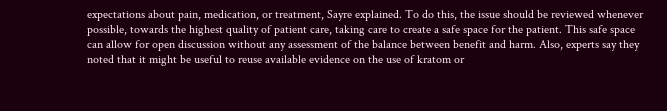expectations about pain, medication, or treatment, Sayre explained. To do this, the issue should be reviewed whenever possible, towards the highest quality of patient care, taking care to create a safe space for the patient. This safe space can allow for open discussion without any assessment of the balance between benefit and harm. Also, experts say they noted that it might be useful to reuse available evidence on the use of kratom or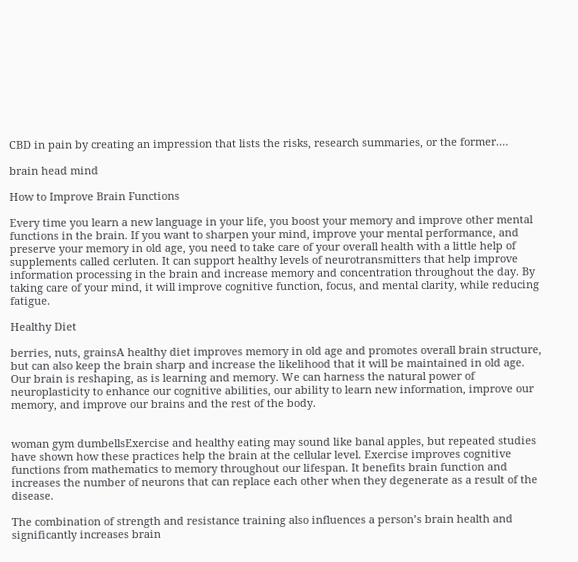CBD in pain by creating an impression that lists the risks, research summaries, or the former.…

brain head mind

How to Improve Brain Functions

Every time you learn a new language in your life, you boost your memory and improve other mental functions in the brain. If you want to sharpen your mind, improve your mental performance, and preserve your memory in old age, you need to take care of your overall health with a little help of supplements called cerluten. It can support healthy levels of neurotransmitters that help improve information processing in the brain and increase memory and concentration throughout the day. By taking care of your mind, it will improve cognitive function, focus, and mental clarity, while reducing fatigue.

Healthy Diet

berries, nuts, grainsA healthy diet improves memory in old age and promotes overall brain structure, but can also keep the brain sharp and increase the likelihood that it will be maintained in old age. Our brain is reshaping, as is learning and memory. We can harness the natural power of neuroplasticity to enhance our cognitive abilities, our ability to learn new information, improve our memory, and improve our brains and the rest of the body.


woman gym dumbellsExercise and healthy eating may sound like banal apples, but repeated studies have shown how these practices help the brain at the cellular level. Exercise improves cognitive functions from mathematics to memory throughout our lifespan. It benefits brain function and increases the number of neurons that can replace each other when they degenerate as a result of the disease.

The combination of strength and resistance training also influences a person’s brain health and significantly increases brain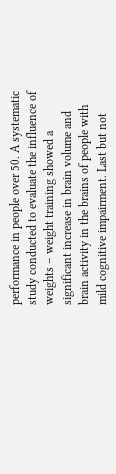performance in people over 50. A systematic study conducted to evaluate the influence of weights – weight training showed a significant increase in brain volume and brain activity in the brains of people with mild cognitive impairment. Last but not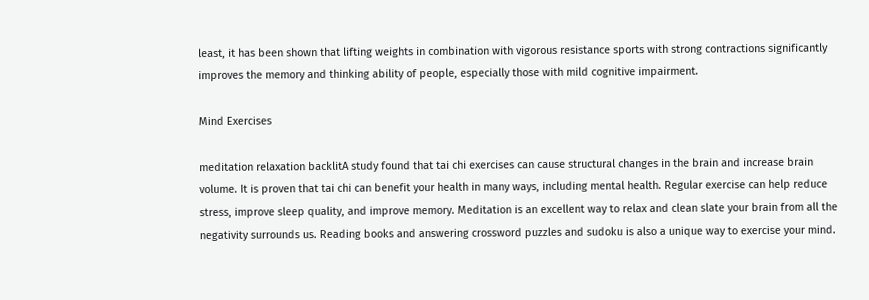least, it has been shown that lifting weights in combination with vigorous resistance sports with strong contractions significantly improves the memory and thinking ability of people, especially those with mild cognitive impairment.

Mind Exercises

meditation relaxation backlitA study found that tai chi exercises can cause structural changes in the brain and increase brain volume. It is proven that tai chi can benefit your health in many ways, including mental health. Regular exercise can help reduce stress, improve sleep quality, and improve memory. Meditation is an excellent way to relax and clean slate your brain from all the negativity surrounds us. Reading books and answering crossword puzzles and sudoku is also a unique way to exercise your mind.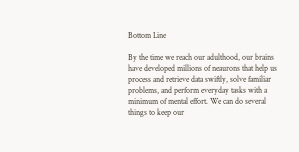Bottom Line

By the time we reach our adulthood, our brains have developed millions of neaurons that help us process and retrieve data swiftly, solve familiar problems, and perform everyday tasks with a minimum of mental effort. We can do several things to keep our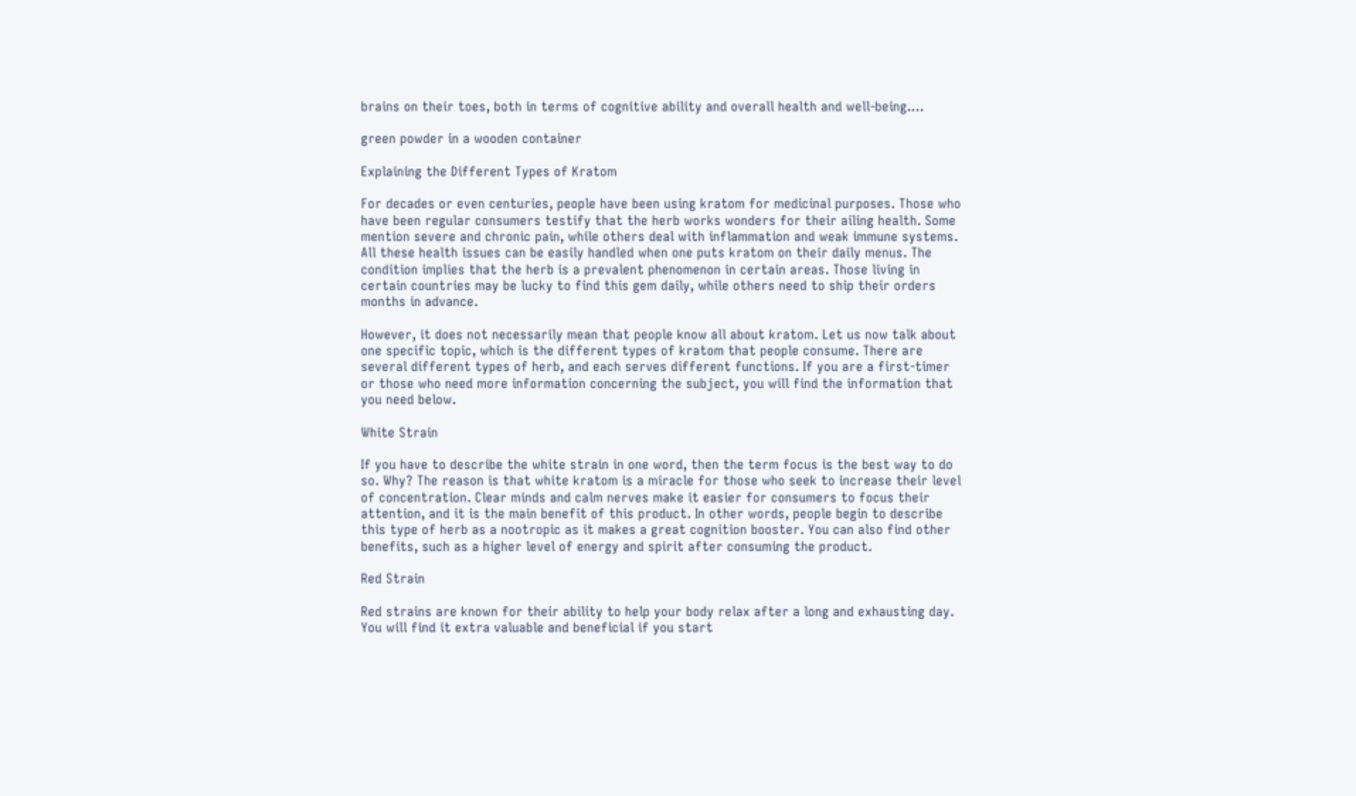brains on their toes, both in terms of cognitive ability and overall health and well-being.…

green powder in a wooden container

Explaining the Different Types of Kratom

For decades or even centuries, people have been using kratom for medicinal purposes. Those who have been regular consumers testify that the herb works wonders for their ailing health. Some mention severe and chronic pain, while others deal with inflammation and weak immune systems. All these health issues can be easily handled when one puts kratom on their daily menus. The condition implies that the herb is a prevalent phenomenon in certain areas. Those living in certain countries may be lucky to find this gem daily, while others need to ship their orders months in advance.

However, it does not necessarily mean that people know all about kratom. Let us now talk about one specific topic, which is the different types of kratom that people consume. There are several different types of herb, and each serves different functions. If you are a first-timer or those who need more information concerning the subject, you will find the information that you need below.

White Strain

If you have to describe the white strain in one word, then the term focus is the best way to do so. Why? The reason is that white kratom is a miracle for those who seek to increase their level of concentration. Clear minds and calm nerves make it easier for consumers to focus their attention, and it is the main benefit of this product. In other words, people begin to describe this type of herb as a nootropic as it makes a great cognition booster. You can also find other benefits, such as a higher level of energy and spirit after consuming the product.

Red Strain

Red strains are known for their ability to help your body relax after a long and exhausting day. You will find it extra valuable and beneficial if you start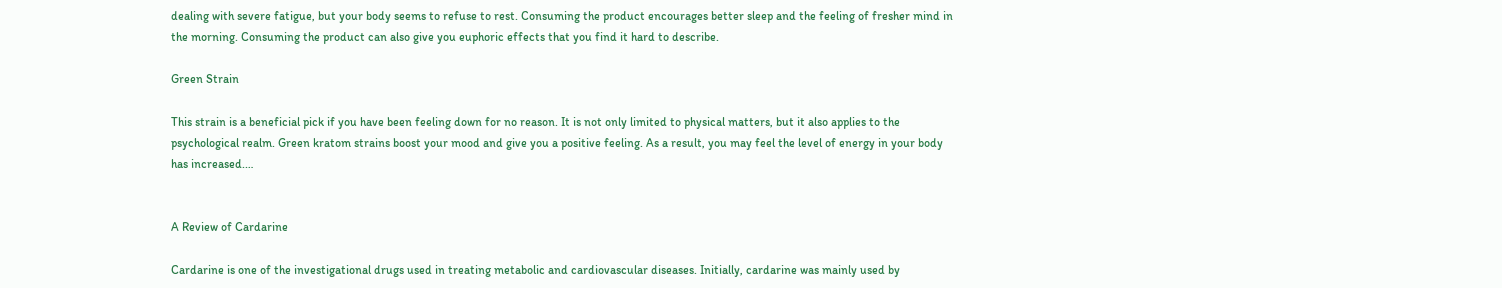dealing with severe fatigue, but your body seems to refuse to rest. Consuming the product encourages better sleep and the feeling of fresher mind in the morning. Consuming the product can also give you euphoric effects that you find it hard to describe.

Green Strain

This strain is a beneficial pick if you have been feeling down for no reason. It is not only limited to physical matters, but it also applies to the psychological realm. Green kratom strains boost your mood and give you a positive feeling. As a result, you may feel the level of energy in your body has increased.…


A Review of Cardarine

Cardarine is one of the investigational drugs used in treating metabolic and cardiovascular diseases. Initially, cardarine was mainly used by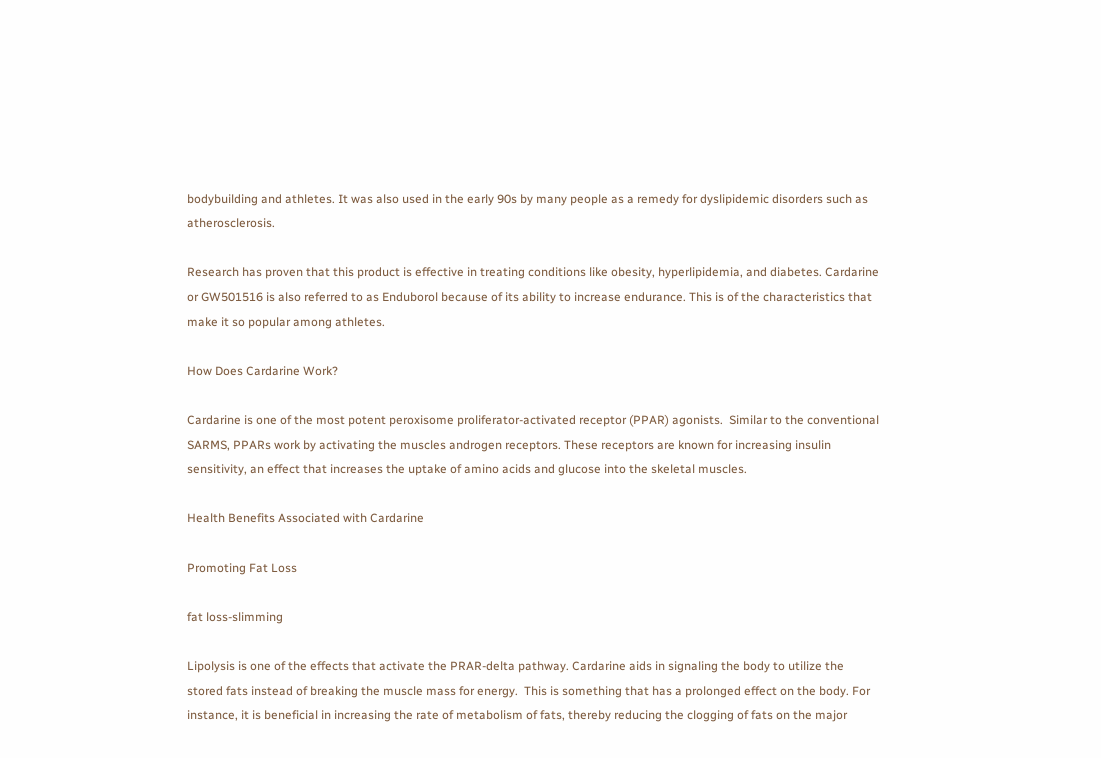bodybuilding and athletes. It was also used in the early 90s by many people as a remedy for dyslipidemic disorders such as atherosclerosis.

Research has proven that this product is effective in treating conditions like obesity, hyperlipidemia, and diabetes. Cardarine or GW501516 is also referred to as Enduborol because of its ability to increase endurance. This is of the characteristics that make it so popular among athletes.

How Does Cardarine Work?

Cardarine is one of the most potent peroxisome proliferator-activated receptor (PPAR) agonists.  Similar to the conventional SARMS, PPARs work by activating the muscles androgen receptors. These receptors are known for increasing insulin sensitivity, an effect that increases the uptake of amino acids and glucose into the skeletal muscles.

Health Benefits Associated with Cardarine

Promoting Fat Loss

fat loss-slimming

Lipolysis is one of the effects that activate the PRAR-delta pathway. Cardarine aids in signaling the body to utilize the stored fats instead of breaking the muscle mass for energy.  This is something that has a prolonged effect on the body. For instance, it is beneficial in increasing the rate of metabolism of fats, thereby reducing the clogging of fats on the major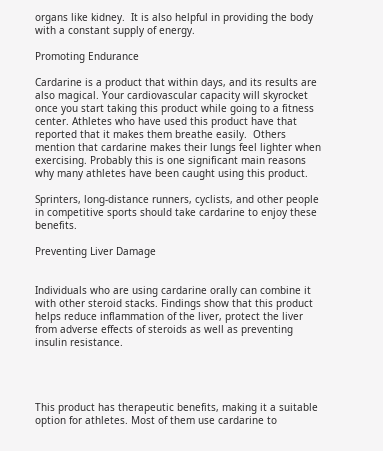organs like kidney.  It is also helpful in providing the body with a constant supply of energy.

Promoting Endurance

Cardarine is a product that within days, and its results are also magical. Your cardiovascular capacity will skyrocket once you start taking this product while going to a fitness center. Athletes who have used this product have that reported that it makes them breathe easily.  Others mention that cardarine makes their lungs feel lighter when exercising. Probably this is one significant main reasons why many athletes have been caught using this product.

Sprinters, long-distance runners, cyclists, and other people in competitive sports should take cardarine to enjoy these benefits.

Preventing Liver Damage


Individuals who are using cardarine orally can combine it with other steroid stacks. Findings show that this product helps reduce inflammation of the liver, protect the liver from adverse effects of steroids as well as preventing insulin resistance.




This product has therapeutic benefits, making it a suitable option for athletes. Most of them use cardarine to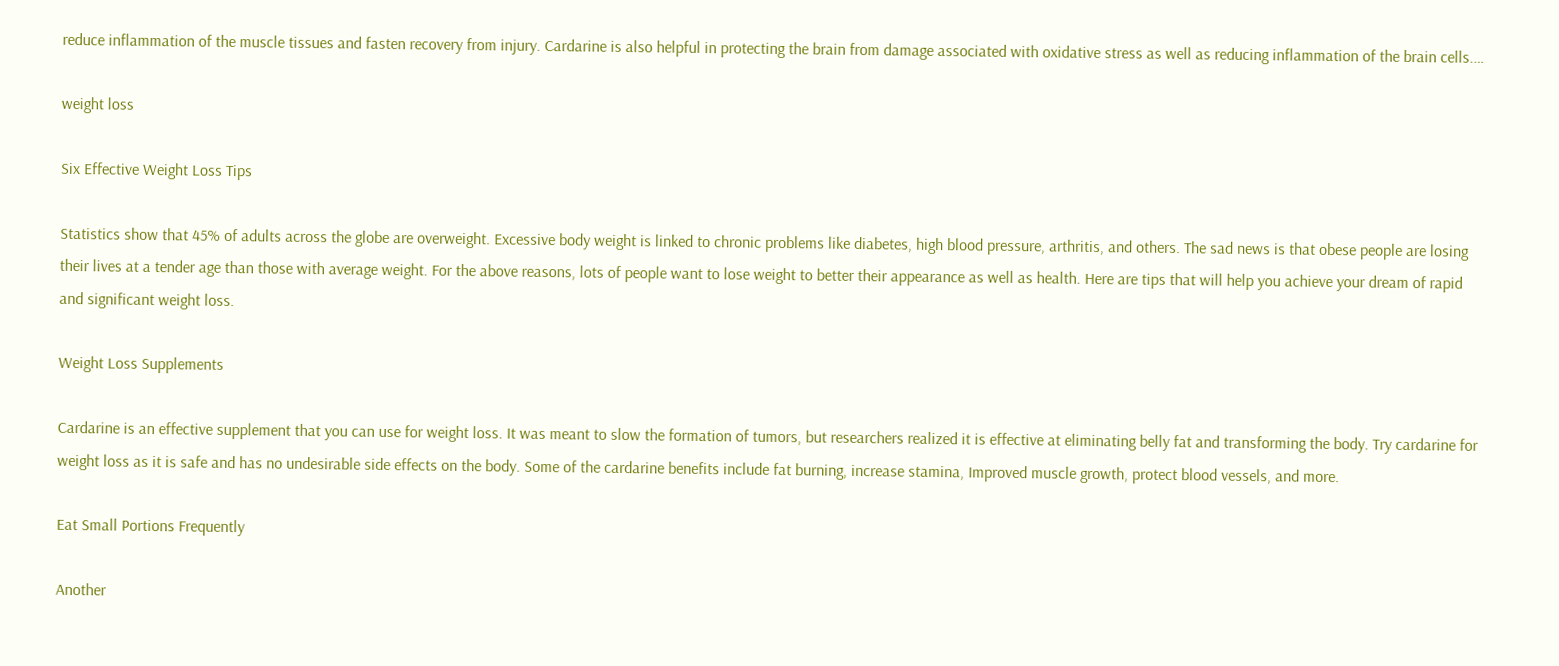reduce inflammation of the muscle tissues and fasten recovery from injury. Cardarine is also helpful in protecting the brain from damage associated with oxidative stress as well as reducing inflammation of the brain cells.…

weight loss

Six Effective Weight Loss Tips

Statistics show that 45% of adults across the globe are overweight. Excessive body weight is linked to chronic problems like diabetes, high blood pressure, arthritis, and others. The sad news is that obese people are losing their lives at a tender age than those with average weight. For the above reasons, lots of people want to lose weight to better their appearance as well as health. Here are tips that will help you achieve your dream of rapid and significant weight loss.

Weight Loss Supplements

Cardarine is an effective supplement that you can use for weight loss. It was meant to slow the formation of tumors, but researchers realized it is effective at eliminating belly fat and transforming the body. Try cardarine for weight loss as it is safe and has no undesirable side effects on the body. Some of the cardarine benefits include fat burning, increase stamina, Improved muscle growth, protect blood vessels, and more.

Eat Small Portions Frequently

Another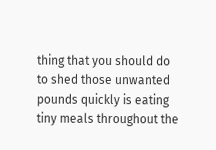thing that you should do to shed those unwanted pounds quickly is eating tiny meals throughout the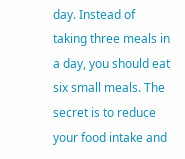day. Instead of taking three meals in a day, you should eat six small meals. The secret is to reduce your food intake and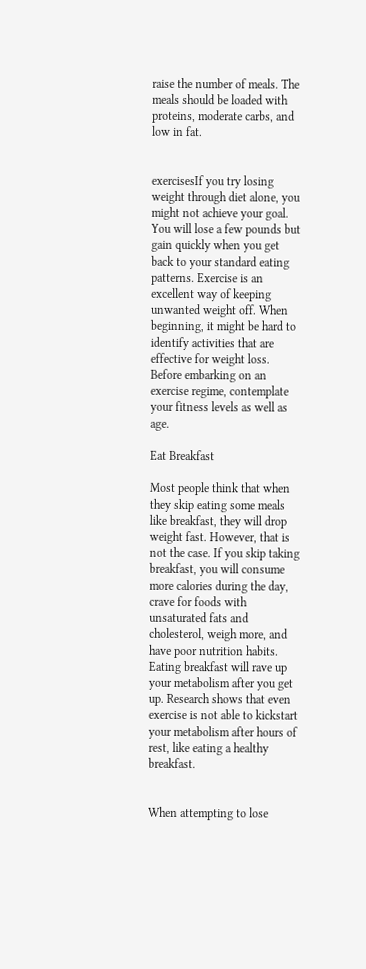raise the number of meals. The meals should be loaded with proteins, moderate carbs, and low in fat.


exercisesIf you try losing weight through diet alone, you might not achieve your goal. You will lose a few pounds but gain quickly when you get back to your standard eating patterns. Exercise is an excellent way of keeping unwanted weight off. When beginning, it might be hard to identify activities that are effective for weight loss. Before embarking on an exercise regime, contemplate your fitness levels as well as age.

Eat Breakfast

Most people think that when they skip eating some meals like breakfast, they will drop weight fast. However, that is not the case. If you skip taking breakfast, you will consume more calories during the day, crave for foods with unsaturated fats and cholesterol, weigh more, and have poor nutrition habits. Eating breakfast will rave up your metabolism after you get up. Research shows that even exercise is not able to kickstart your metabolism after hours of rest, like eating a healthy breakfast.


When attempting to lose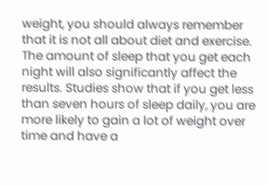weight, you should always remember that it is not all about diet and exercise. The amount of sleep that you get each night will also significantly affect the results. Studies show that if you get less than seven hours of sleep daily, you are more likely to gain a lot of weight over time and have a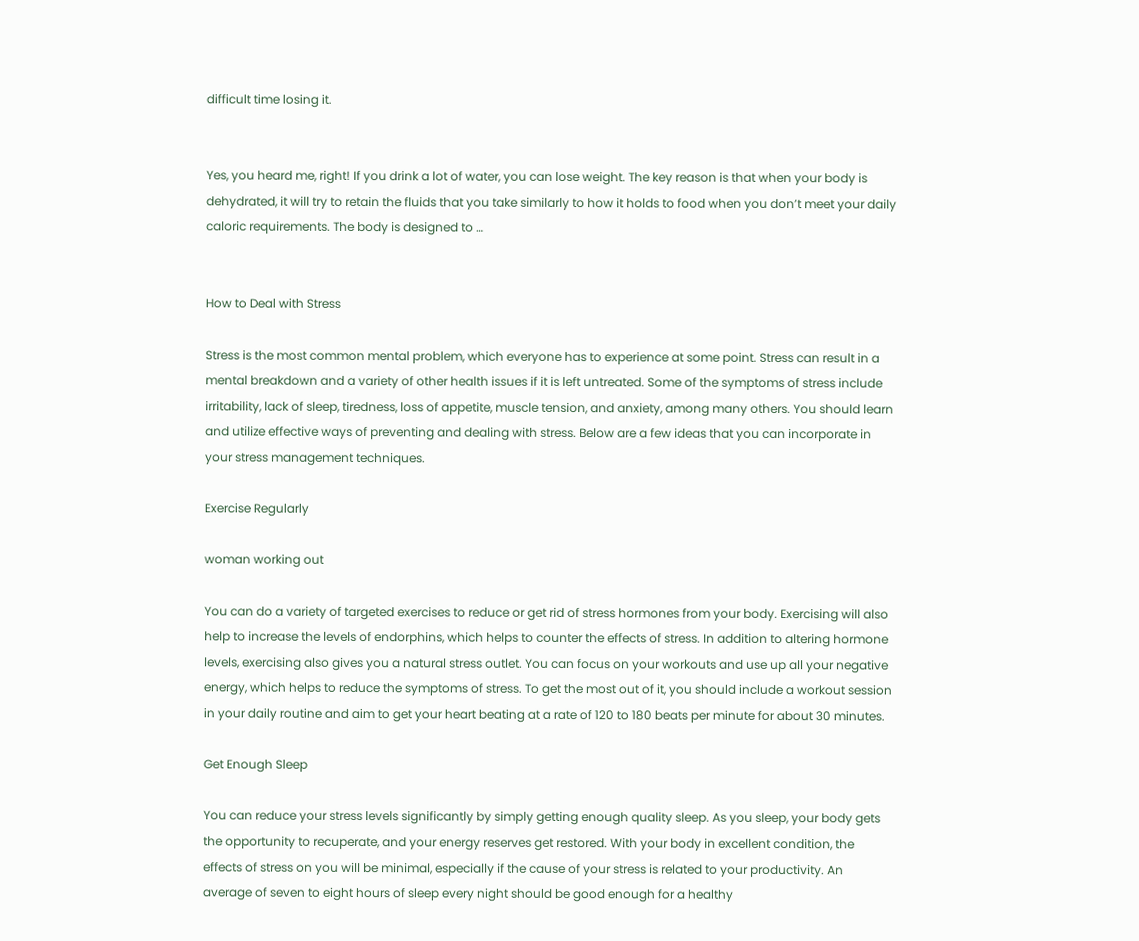difficult time losing it.


Yes, you heard me, right! If you drink a lot of water, you can lose weight. The key reason is that when your body is dehydrated, it will try to retain the fluids that you take similarly to how it holds to food when you don’t meet your daily caloric requirements. The body is designed to …


How to Deal with Stress

Stress is the most common mental problem, which everyone has to experience at some point. Stress can result in a mental breakdown and a variety of other health issues if it is left untreated. Some of the symptoms of stress include irritability, lack of sleep, tiredness, loss of appetite, muscle tension, and anxiety, among many others. You should learn and utilize effective ways of preventing and dealing with stress. Below are a few ideas that you can incorporate in your stress management techniques.

Exercise Regularly

woman working out

You can do a variety of targeted exercises to reduce or get rid of stress hormones from your body. Exercising will also help to increase the levels of endorphins, which helps to counter the effects of stress. In addition to altering hormone levels, exercising also gives you a natural stress outlet. You can focus on your workouts and use up all your negative energy, which helps to reduce the symptoms of stress. To get the most out of it, you should include a workout session in your daily routine and aim to get your heart beating at a rate of 120 to 180 beats per minute for about 30 minutes.

Get Enough Sleep

You can reduce your stress levels significantly by simply getting enough quality sleep. As you sleep, your body gets the opportunity to recuperate, and your energy reserves get restored. With your body in excellent condition, the effects of stress on you will be minimal, especially if the cause of your stress is related to your productivity. An average of seven to eight hours of sleep every night should be good enough for a healthy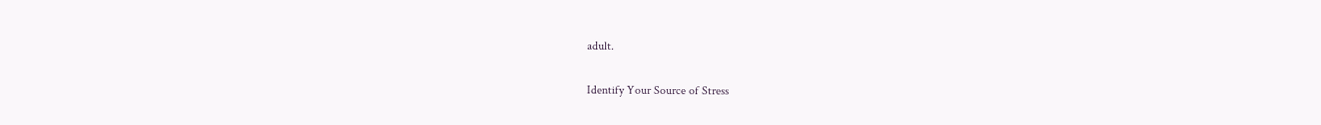adult.

Identify Your Source of Stress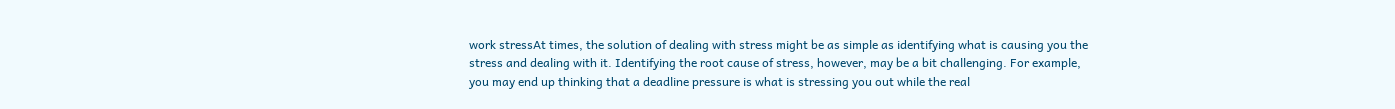work stressAt times, the solution of dealing with stress might be as simple as identifying what is causing you the stress and dealing with it. Identifying the root cause of stress, however, may be a bit challenging. For example, you may end up thinking that a deadline pressure is what is stressing you out while the real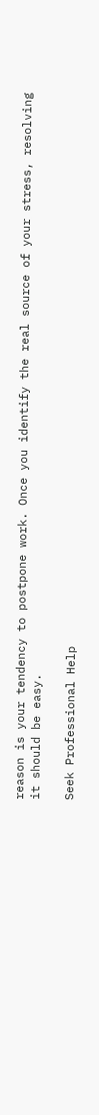reason is your tendency to postpone work. Once you identify the real source of your stress, resolving it should be easy.

Seek Professional Help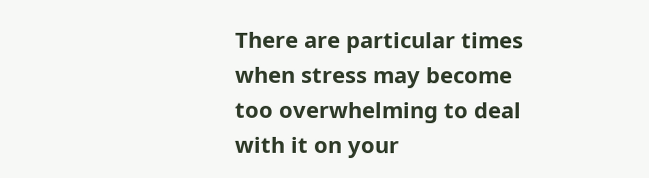There are particular times when stress may become too overwhelming to deal with it on your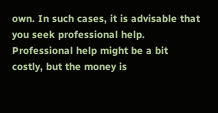own. In such cases, it is advisable that you seek professional help. Professional help might be a bit costly, but the money is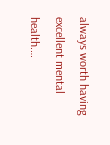always worth having excellent mental health.…